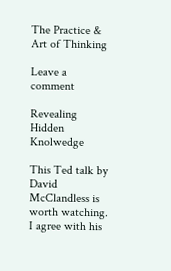The Practice & Art of Thinking

Leave a comment

Revealing Hidden Knolwedge

This Ted talk by David McClandless is worth watching. I agree with his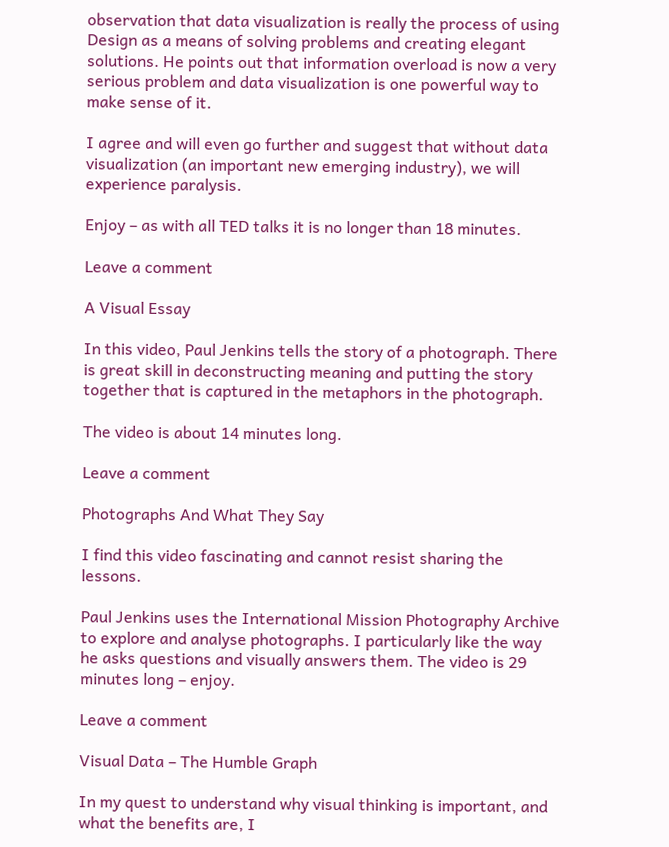observation that data visualization is really the process of using Design as a means of solving problems and creating elegant solutions. He points out that information overload is now a very serious problem and data visualization is one powerful way to make sense of it.

I agree and will even go further and suggest that without data visualization (an important new emerging industry), we will experience paralysis.

Enjoy – as with all TED talks it is no longer than 18 minutes.

Leave a comment

A Visual Essay

In this video, Paul Jenkins tells the story of a photograph. There is great skill in deconstructing meaning and putting the story together that is captured in the metaphors in the photograph.

The video is about 14 minutes long.

Leave a comment

Photographs And What They Say

I find this video fascinating and cannot resist sharing the lessons.

Paul Jenkins uses the International Mission Photography Archive to explore and analyse photographs. I particularly like the way he asks questions and visually answers them. The video is 29 minutes long – enjoy.

Leave a comment

Visual Data – The Humble Graph

In my quest to understand why visual thinking is important, and what the benefits are, I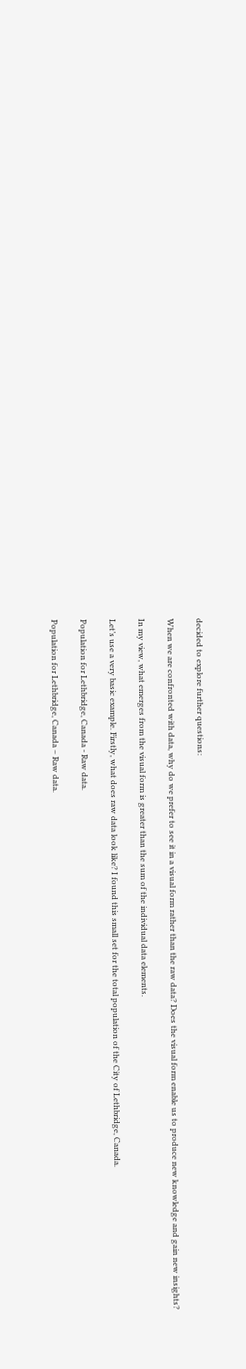decided to explore further questions:

When we are confronted with data, why do we prefer to see it in a visual form rather than the raw data? Does the visual form enable us to produce new knowledge and gain new insights?

In my view, what emerges from the visual form is greater than the sum of the individual data elements.

Let’s use a very basic example. Firstly, what does raw data look like? I found this small set for the total population of the City of Lethbridge, Canada.

Population for Lethbridge, Canada - Raw data.

Population for Lethbridge, Canada – Raw data.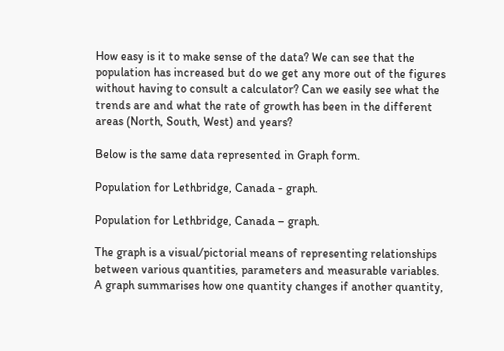How easy is it to make sense of the data? We can see that the population has increased but do we get any more out of the figures without having to consult a calculator? Can we easily see what the trends are and what the rate of growth has been in the different areas (North, South, West) and years?

Below is the same data represented in Graph form.

Population for Lethbridge, Canada - graph.

Population for Lethbridge, Canada – graph.

The graph is a visual/pictorial means of representing relationships between various quantities, parameters and measurable variables. A graph summarises how one quantity changes if another quantity,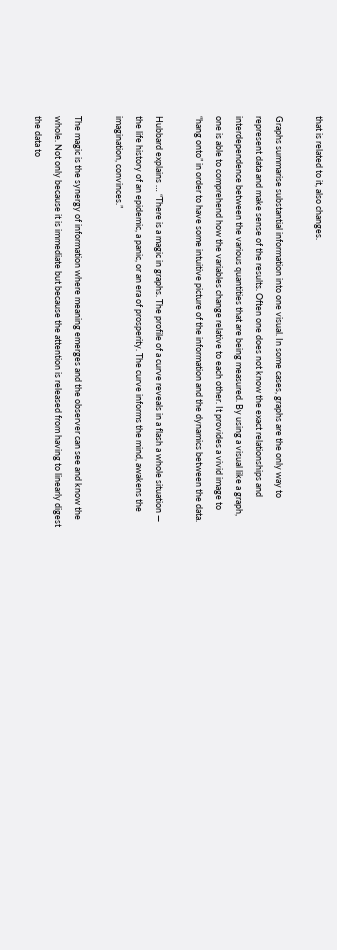that is related to it, also changes.

Graphs summarise substantial information into one visual. In some cases, graphs are the only way to represent data and make sense of the results. Often one does not know the exact relationships and interdependence between the various quantities that are being measured. By using a visual like a graph, one is able to comprehend how the variables change relative to each other. It provides a vivid image to “hang onto” in order to have some intuitive picture of the information and the dynamics between the data.

Hubbard explains … “There is a magic in graphs. The profile of a curve reveals in a flash a whole situation — the life history of an epidemic, a panic, or an era of prosperity. The curve informs the mind, awakens the imagination, convinces.”

The magic is the synergy of information where meaning emerges and the observer can see and know the whole. Not only because it is immediate but because the attention is released from having to linearly digest the data to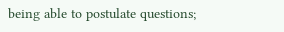being able to postulate questions;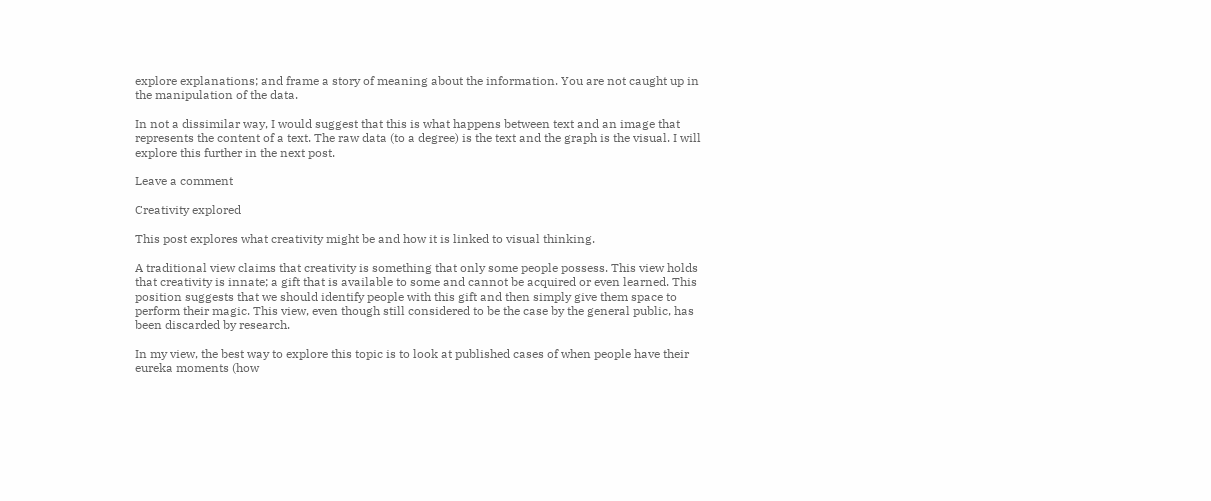explore explanations; and frame a story of meaning about the information. You are not caught up in the manipulation of the data.

In not a dissimilar way, I would suggest that this is what happens between text and an image that represents the content of a text. The raw data (to a degree) is the text and the graph is the visual. I will explore this further in the next post.

Leave a comment

Creativity explored

This post explores what creativity might be and how it is linked to visual thinking.

A traditional view claims that creativity is something that only some people possess. This view holds that creativity is innate; a gift that is available to some and cannot be acquired or even learned. This position suggests that we should identify people with this gift and then simply give them space to perform their magic. This view, even though still considered to be the case by the general public, has been discarded by research.

In my view, the best way to explore this topic is to look at published cases of when people have their eureka moments (how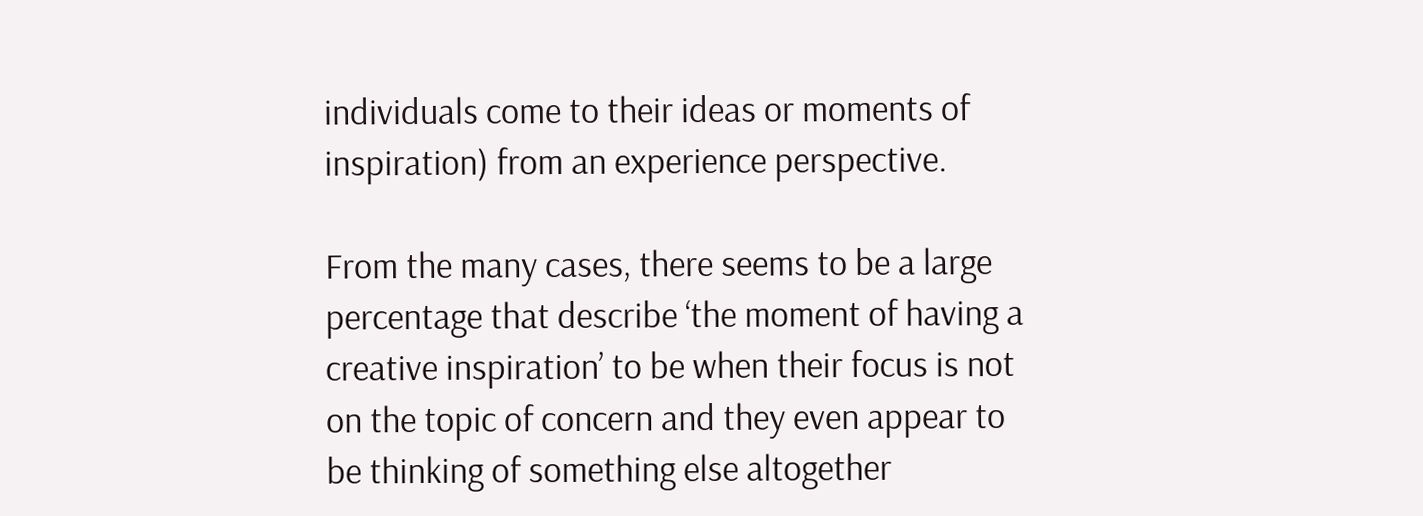individuals come to their ideas or moments of inspiration) from an experience perspective.

From the many cases, there seems to be a large percentage that describe ‘the moment of having a creative inspiration’ to be when their focus is not on the topic of concern and they even appear to be thinking of something else altogether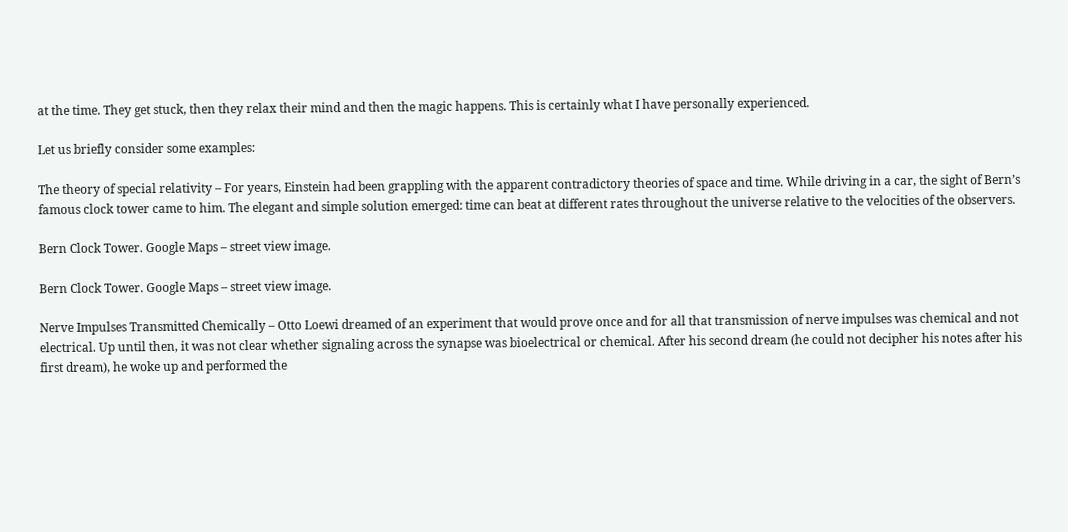at the time. They get stuck, then they relax their mind and then the magic happens. This is certainly what I have personally experienced.

Let us briefly consider some examples:

The theory of special relativity – For years, Einstein had been grappling with the apparent contradictory theories of space and time. While driving in a car, the sight of Bern’s famous clock tower came to him. The elegant and simple solution emerged: time can beat at different rates throughout the universe relative to the velocities of the observers.

Bern Clock Tower. Google Maps – street view image.

Bern Clock Tower. Google Maps – street view image.

Nerve Impulses Transmitted Chemically – Otto Loewi dreamed of an experiment that would prove once and for all that transmission of nerve impulses was chemical and not electrical. Up until then, it was not clear whether signaling across the synapse was bioelectrical or chemical. After his second dream (he could not decipher his notes after his first dream), he woke up and performed the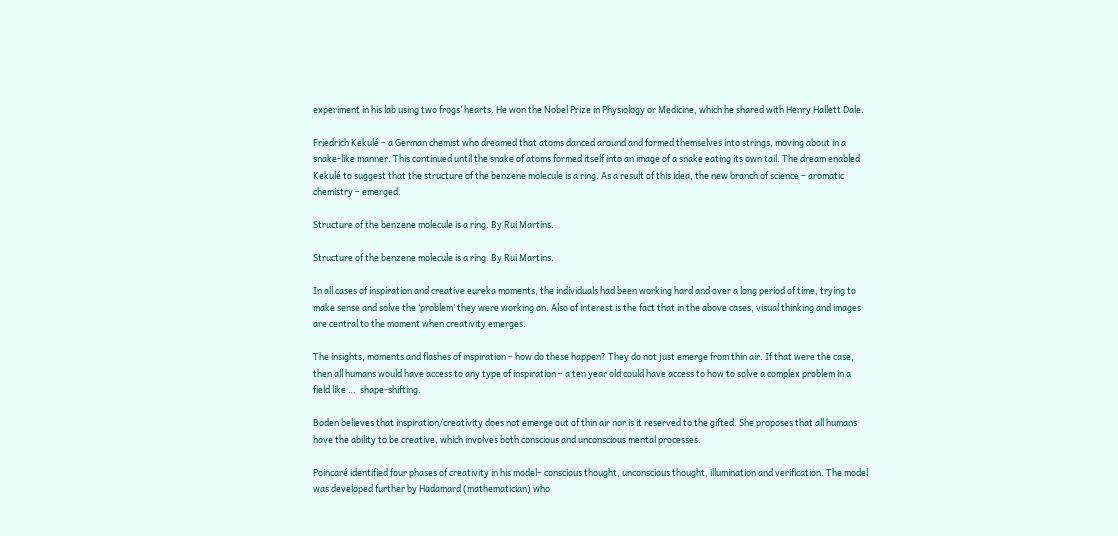experiment in his lab using two frogs’ hearts. He won the Nobel Prize in Physiology or Medicine, which he shared with Henry Hallett Dale.

Friedrich Kekulé – a German chemist who dreamed that atoms danced around and formed themselves into strings, moving about in a snake-like manner. This continued until the snake of atoms formed itself into an image of a snake eating its own tail. The dream enabled Kekulé to suggest that the structure of the benzene molecule is a ring. As a result of this idea, the new branch of science – aromatic chemistry – emerged.

Structure of the benzene molecule is a ring. By Rui Martins.

Structure of the benzene molecule is a ring. By Rui Martins.

In all cases of inspiration and creative eureka moments, the individuals had been working hard and over a long period of time, trying to make sense and solve the ‘problem’ they were working on. Also of interest is the fact that in the above cases, visual thinking and images are central to the moment when creativity emerges.

The insights, moments and flashes of inspiration – how do these happen? They do not just emerge from thin air. If that were the case, then all humans would have access to any type of inspiration – a ten year old could have access to how to solve a complex problem in a field like …  shape-shifting.

Boden believes that inspiration/creativity does not emerge out of thin air nor is it reserved to the gifted. She proposes that all humans have the ability to be creative, which involves both conscious and unconscious mental processes.

Poincaré identified four phases of creativity in his model– conscious thought, unconscious thought, illumination and verification. The model was developed further by Hadamard (mathematician) who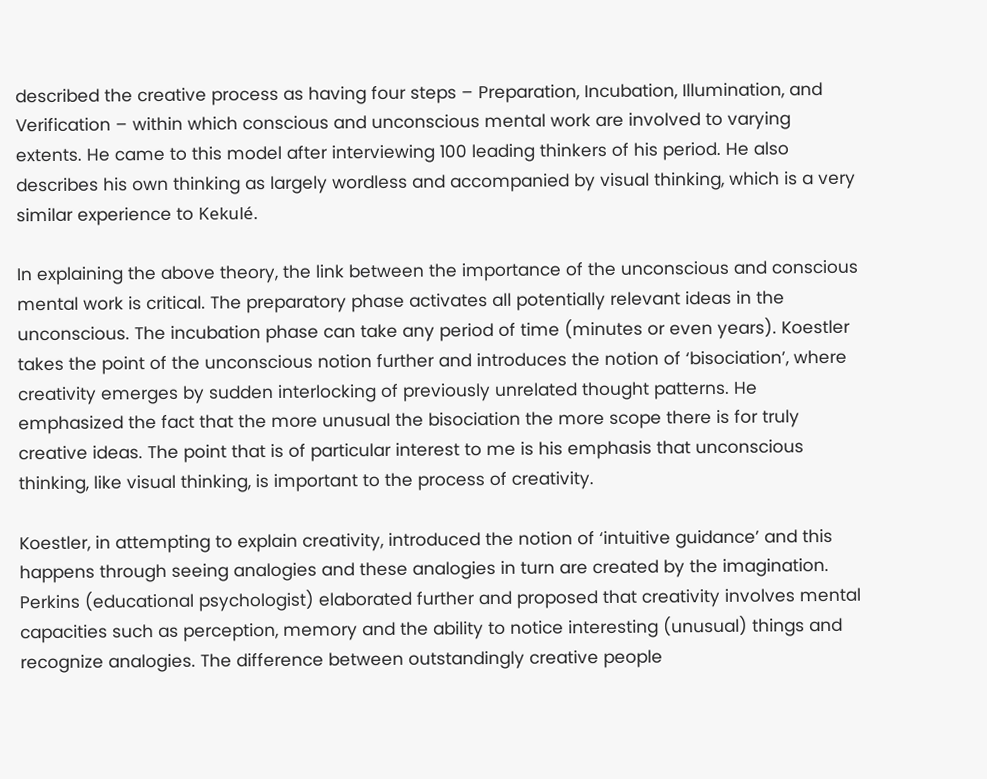described the creative process as having four steps – Preparation, Incubation, Illumination, and Verification – within which conscious and unconscious mental work are involved to varying extents. He came to this model after interviewing 100 leading thinkers of his period. He also describes his own thinking as largely wordless and accompanied by visual thinking, which is a very similar experience to Kekulé.

In explaining the above theory, the link between the importance of the unconscious and conscious mental work is critical. The preparatory phase activates all potentially relevant ideas in the unconscious. The incubation phase can take any period of time (minutes or even years). Koestler takes the point of the unconscious notion further and introduces the notion of ‘bisociation’, where creativity emerges by sudden interlocking of previously unrelated thought patterns. He emphasized the fact that the more unusual the bisociation the more scope there is for truly creative ideas. The point that is of particular interest to me is his emphasis that unconscious thinking, like visual thinking, is important to the process of creativity.

Koestler, in attempting to explain creativity, introduced the notion of ‘intuitive guidance’ and this happens through seeing analogies and these analogies in turn are created by the imagination. Perkins (educational psychologist) elaborated further and proposed that creativity involves mental capacities such as perception, memory and the ability to notice interesting (unusual) things and recognize analogies. The difference between outstandingly creative people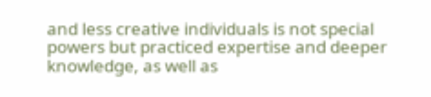and less creative individuals is not special powers but practiced expertise and deeper knowledge, as well as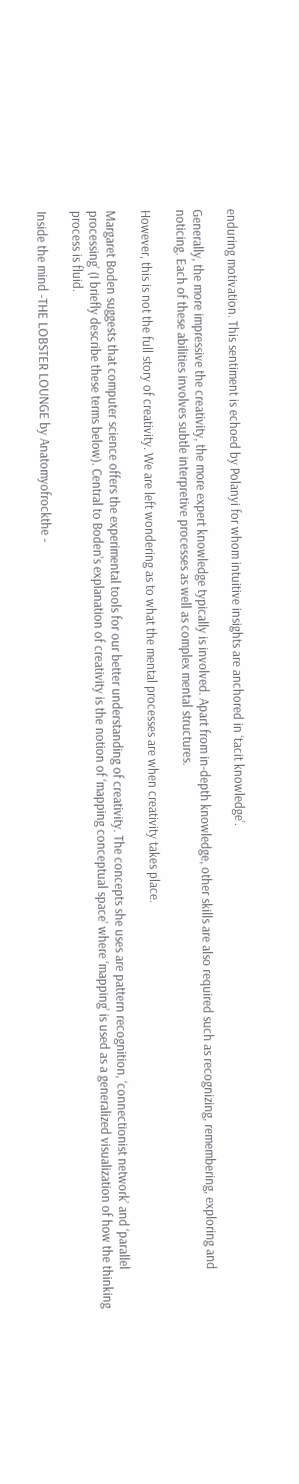enduring motivation. This sentiment is echoed by Polanyi for whom intuitive insights are anchored in ‘tacit knowledge’.

Generally, the more impressive the creativity, the more expert knowledge typically is involved. Apart from in-depth knowledge, other skills are also required such as recognizing, remembering, exploring and noticing. Each of these abilities involves subtle interpretive processes as well as complex mental structures.

However, this is not the full story of creativity. We are left wondering as to what the mental processes are when creativity takes place.

Margaret Boden suggests that computer science offers the experimental tools for our better understanding of creativity. The concepts she uses are pattern recognition, ‘connectionist network’ and ‘parallel processing’ (I briefly describe these terms below). Central to Boden’s explanation of creativity is the notion of ‘mapping conceptual space’ where ‘mapping’ is used as a generalized visualization of how the thinking process is fluid.

Inside the mind -THE LOBSTER LOUNGE by Anatomyofrockthe -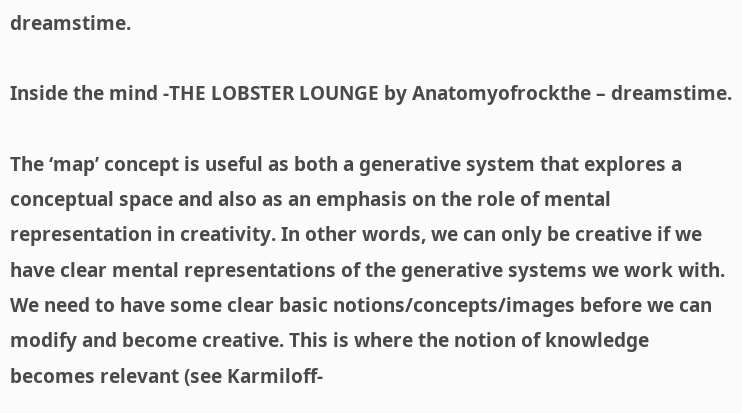dreamstime.

Inside the mind -THE LOBSTER LOUNGE by Anatomyofrockthe – dreamstime.

The ‘map’ concept is useful as both a generative system that explores a conceptual space and also as an emphasis on the role of mental representation in creativity. In other words, we can only be creative if we have clear mental representations of the generative systems we work with. We need to have some clear basic notions/concepts/images before we can modify and become creative. This is where the notion of knowledge becomes relevant (see Karmiloff-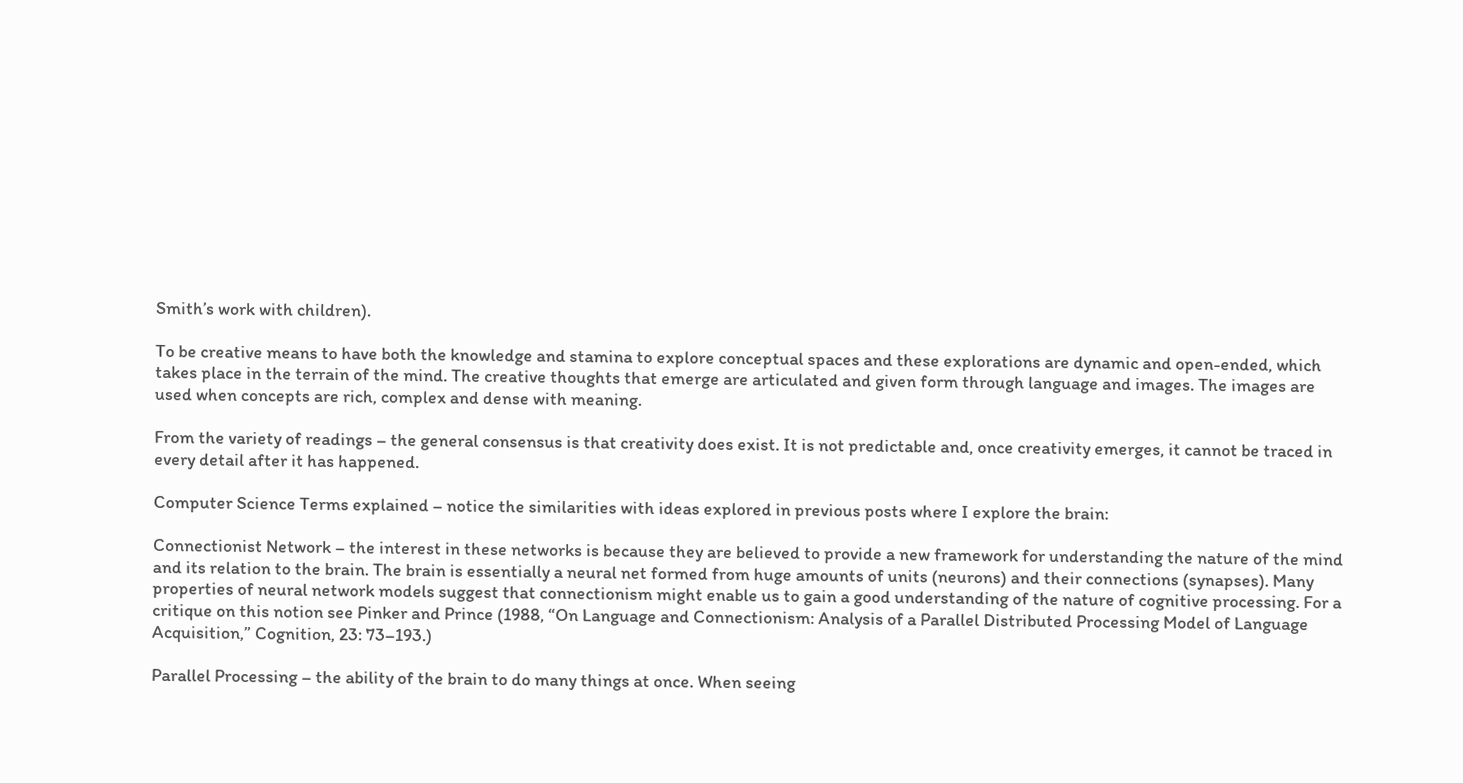Smith’s work with children).

To be creative means to have both the knowledge and stamina to explore conceptual spaces and these explorations are dynamic and open-ended, which takes place in the terrain of the mind. The creative thoughts that emerge are articulated and given form through language and images. The images are used when concepts are rich, complex and dense with meaning.

From the variety of readings – the general consensus is that creativity does exist. It is not predictable and, once creativity emerges, it cannot be traced in every detail after it has happened.

Computer Science Terms explained – notice the similarities with ideas explored in previous posts where I explore the brain:

Connectionist Network – the interest in these networks is because they are believed to provide a new framework for understanding the nature of the mind and its relation to the brain. The brain is essentially a neural net formed from huge amounts of units (neurons) and their connections (synapses). Many properties of neural network models suggest that connectionism might enable us to gain a good understanding of the nature of cognitive processing. For a critique on this notion see Pinker and Prince (1988, “On Language and Connectionism: Analysis of a Parallel Distributed Processing Model of Language Acquisition,” Cognition, 23: 73–193.)

Parallel Processing – the ability of the brain to do many things at once. When seeing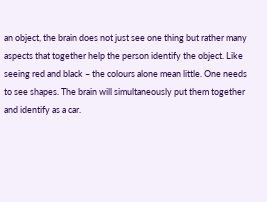an object, the brain does not just see one thing but rather many aspects that together help the person identify the object. Like seeing red and black – the colours alone mean little. One needs to see shapes. The brain will simultaneously put them together and identify as a car.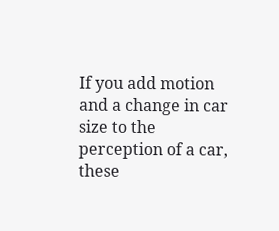If you add motion and a change in car size to the perception of a car, these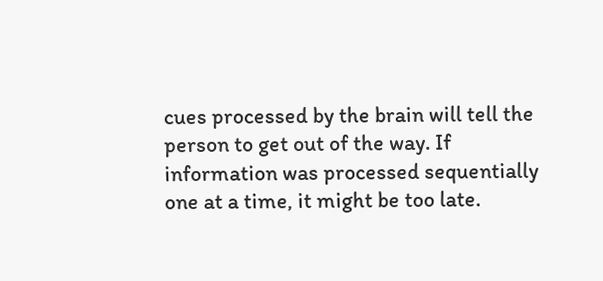cues processed by the brain will tell the person to get out of the way. If information was processed sequentially one at a time, it might be too late.